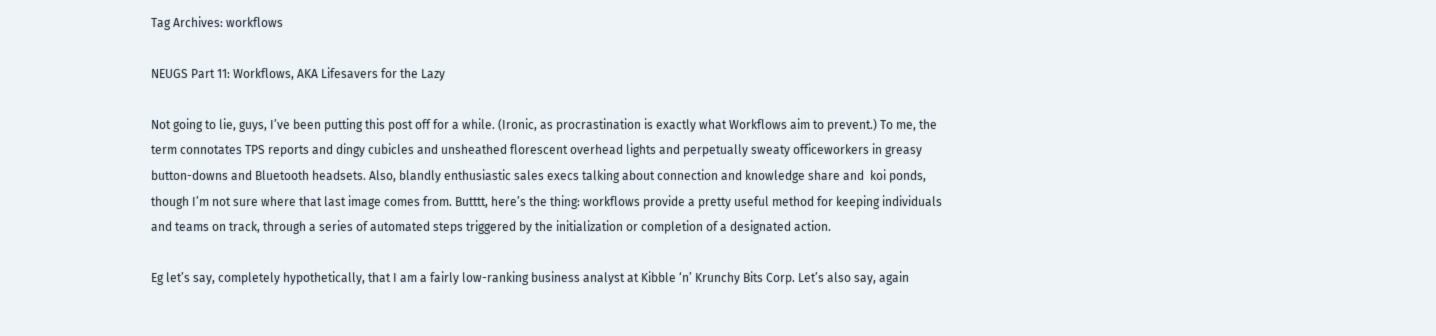Tag Archives: workflows

NEUGS Part 11: Workflows, AKA Lifesavers for the Lazy

Not going to lie, guys, I’ve been putting this post off for a while. (Ironic, as procrastination is exactly what Workflows aim to prevent.) To me, the term connotates TPS reports and dingy cubicles and unsheathed florescent overhead lights and perpetually sweaty officeworkers in greasy button-downs and Bluetooth headsets. Also, blandly enthusiastic sales execs talking about connection and knowledge share and  koi ponds, though I’m not sure where that last image comes from. Butttt, here’s the thing: workflows provide a pretty useful method for keeping individuals and teams on track, through a series of automated steps triggered by the initialization or completion of a designated action.

Eg let’s say, completely hypothetically, that I am a fairly low-ranking business analyst at Kibble ‘n’ Krunchy Bits Corp. Let’s also say, again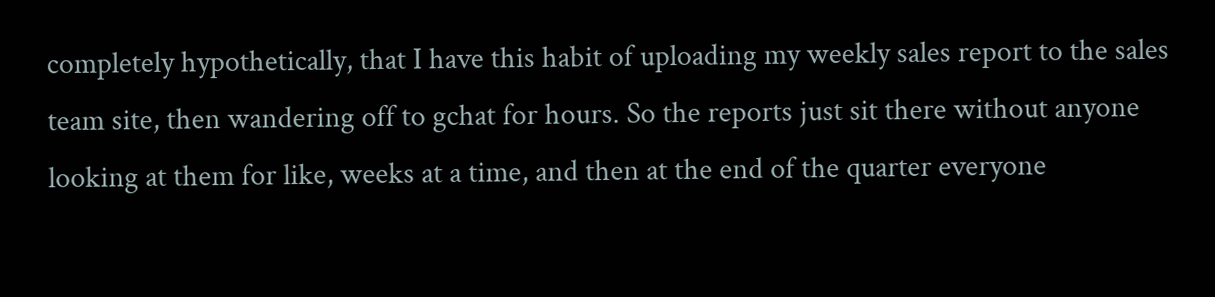completely hypothetically, that I have this habit of uploading my weekly sales report to the sales team site, then wandering off to gchat for hours. So the reports just sit there without anyone looking at them for like, weeks at a time, and then at the end of the quarter everyone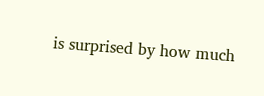is surprised by how much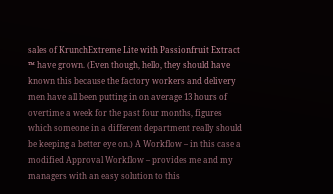sales of KrunchExtreme Lite with Passionfruit Extract ™ have grown. (Even though, hello, they should have known this because the factory workers and delivery men have all been putting in on average 13 hours of overtime a week for the past four months, figures which someone in a different department really should be keeping a better eye on.) A Workflow – in this case a modified Approval Workflow – provides me and my managers with an easy solution to this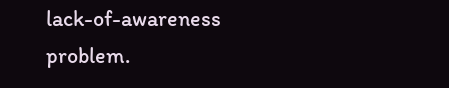lack-of-awareness problem.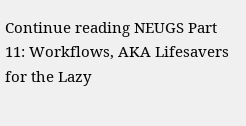Continue reading NEUGS Part 11: Workflows, AKA Lifesavers for the Lazy